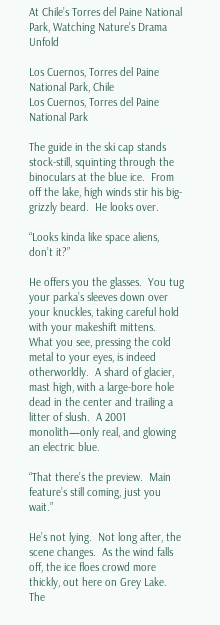At Chile’s Torres del Paine National Park, Watching Nature’s Drama Unfold

Los Cuernos, Torres del Paine National Park, Chile
Los Cuernos, Torres del Paine National Park

The guide in the ski cap stands stock-still, squinting through the binoculars at the blue ice.  From off the lake, high winds stir his big-grizzly beard.  He looks over.

“Looks kinda like space aliens, don’t it?”

He offers you the glasses.  You tug your parka’s sleeves down over your knuckles, taking careful hold with your makeshift mittens.  What you see, pressing the cold metal to your eyes, is indeed otherworldly.  A shard of glacier, mast high, with a large-bore hole dead in the center and trailing a litter of slush.  A 2001 monolith—only real, and glowing an electric blue.

“That there’s the preview.  Main feature’s still coming, just you wait.”

He’s not lying.  Not long after, the scene changes.  As the wind falls off, the ice floes crowd more thickly, out here on Grey Lake.  The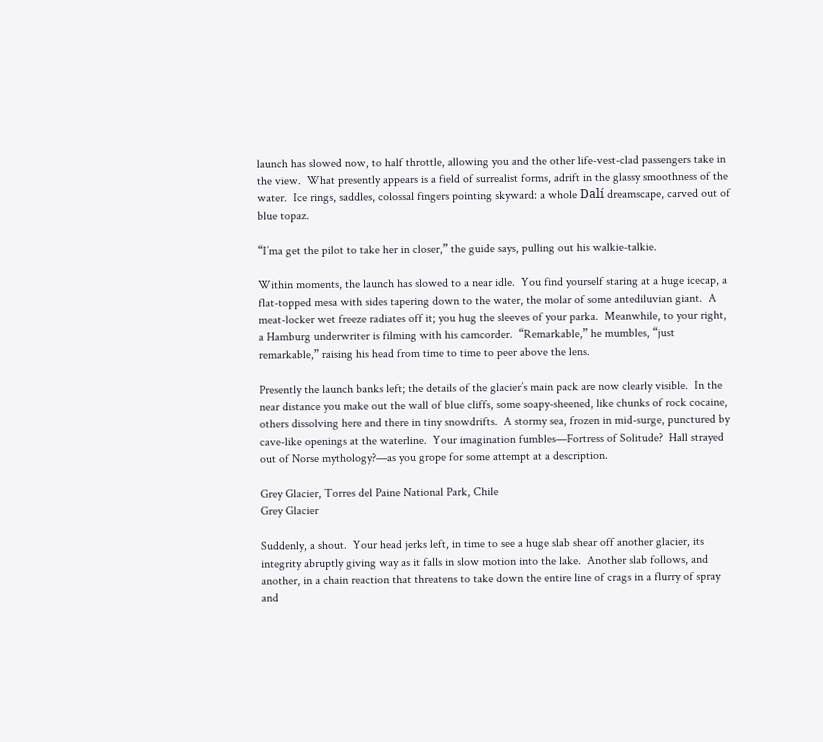launch has slowed now, to half throttle, allowing you and the other life-vest-clad passengers take in the view.  What presently appears is a field of surrealist forms, adrift in the glassy smoothness of the water.  Ice rings, saddles, colossal fingers pointing skyward: a whole Dalí dreamscape, carved out of blue topaz.

“I’ma get the pilot to take her in closer,” the guide says, pulling out his walkie-talkie.

Within moments, the launch has slowed to a near idle.  You find yourself staring at a huge icecap, a flat-topped mesa with sides tapering down to the water, the molar of some antediluvian giant.  A meat-locker wet freeze radiates off it; you hug the sleeves of your parka.  Meanwhile, to your right, a Hamburg underwriter is filming with his camcorder.  “Remarkable,” he mumbles, “just remarkable,” raising his head from time to time to peer above the lens.

Presently the launch banks left; the details of the glacier’s main pack are now clearly visible.  In the near distance you make out the wall of blue cliffs, some soapy-sheened, like chunks of rock cocaine, others dissolving here and there in tiny snowdrifts.  A stormy sea, frozen in mid-surge, punctured by cave-like openings at the waterline.  Your imagination fumbles—Fortress of Solitude?  Hall strayed out of Norse mythology?—as you grope for some attempt at a description.

Grey Glacier, Torres del Paine National Park, Chile
Grey Glacier

Suddenly, a shout.  Your head jerks left, in time to see a huge slab shear off another glacier, its integrity abruptly giving way as it falls in slow motion into the lake.  Another slab follows, and another, in a chain reaction that threatens to take down the entire line of crags in a flurry of spray and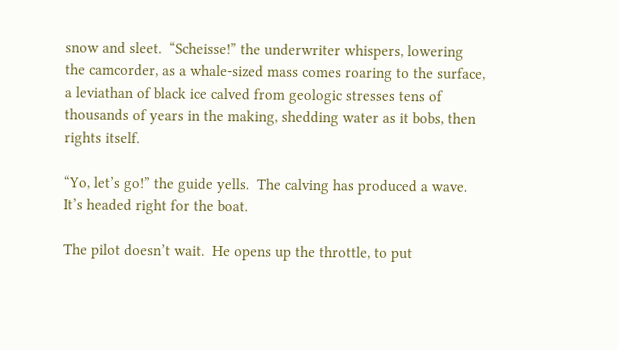snow and sleet.  “Scheisse!” the underwriter whispers, lowering the camcorder, as a whale-sized mass comes roaring to the surface, a leviathan of black ice calved from geologic stresses tens of thousands of years in the making, shedding water as it bobs, then rights itself.

“Yo, let’s go!” the guide yells.  The calving has produced a wave. It’s headed right for the boat.

The pilot doesn’t wait.  He opens up the throttle, to put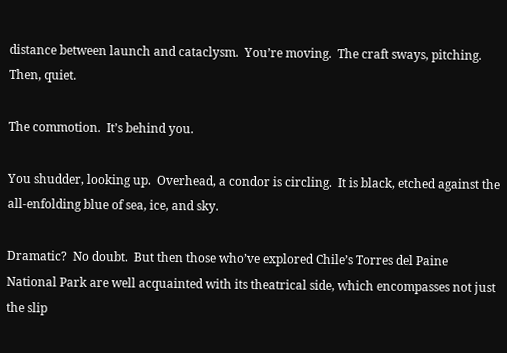distance between launch and cataclysm.  You’re moving.  The craft sways, pitching.  Then, quiet.

The commotion.  It’s behind you.

You shudder, looking up.  Overhead, a condor is circling.  It is black, etched against the all-enfolding blue of sea, ice, and sky.

Dramatic?  No doubt.  But then those who’ve explored Chile’s Torres del Paine National Park are well acquainted with its theatrical side, which encompasses not just the slip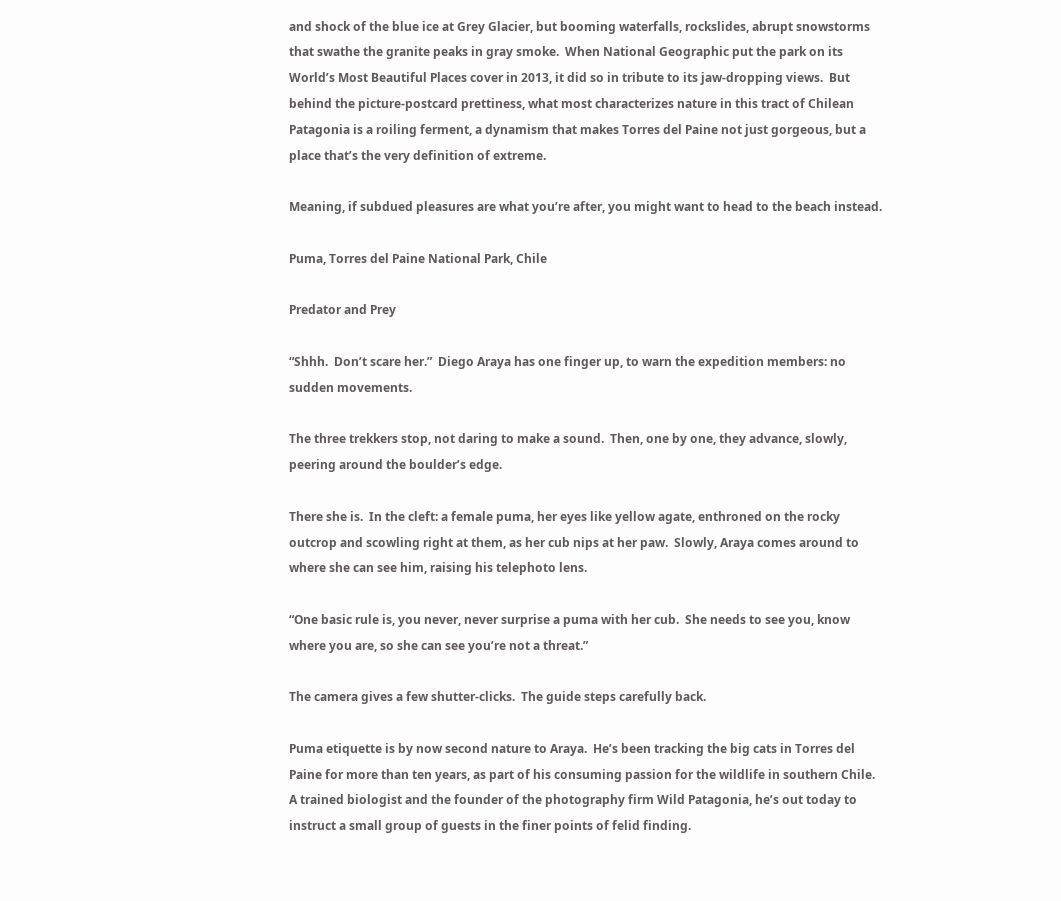and shock of the blue ice at Grey Glacier, but booming waterfalls, rockslides, abrupt snowstorms that swathe the granite peaks in gray smoke.  When National Geographic put the park on its World’s Most Beautiful Places cover in 2013, it did so in tribute to its jaw-dropping views.  But behind the picture-postcard prettiness, what most characterizes nature in this tract of Chilean Patagonia is a roiling ferment, a dynamism that makes Torres del Paine not just gorgeous, but a place that’s the very definition of extreme.

Meaning, if subdued pleasures are what you’re after, you might want to head to the beach instead.

Puma, Torres del Paine National Park, Chile

Predator and Prey

“Shhh.  Don’t scare her.”  Diego Araya has one finger up, to warn the expedition members: no sudden movements.

The three trekkers stop, not daring to make a sound.  Then, one by one, they advance, slowly, peering around the boulder’s edge.

There she is.  In the cleft: a female puma, her eyes like yellow agate, enthroned on the rocky outcrop and scowling right at them, as her cub nips at her paw.  Slowly, Araya comes around to where she can see him, raising his telephoto lens.

“One basic rule is, you never, never surprise a puma with her cub.  She needs to see you, know where you are, so she can see you’re not a threat.”

The camera gives a few shutter-clicks.  The guide steps carefully back.

Puma etiquette is by now second nature to Araya.  He’s been tracking the big cats in Torres del Paine for more than ten years, as part of his consuming passion for the wildlife in southern Chile.  A trained biologist and the founder of the photography firm Wild Patagonia, he’s out today to instruct a small group of guests in the finer points of felid finding.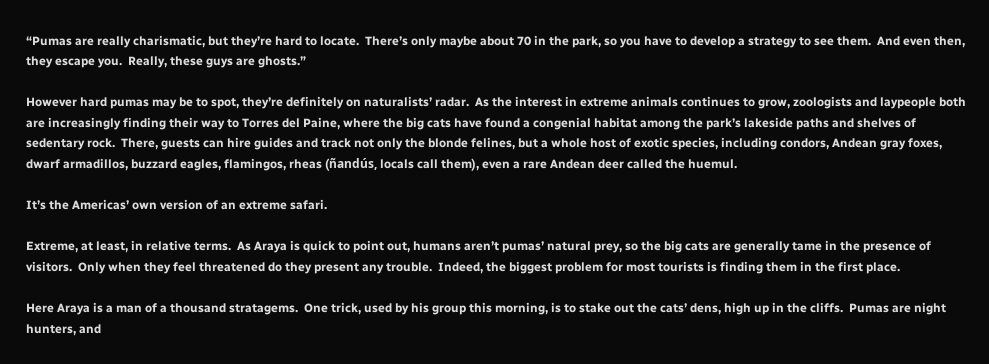“Pumas are really charismatic, but they’re hard to locate.  There’s only maybe about 70 in the park, so you have to develop a strategy to see them.  And even then, they escape you.  Really, these guys are ghosts.”

However hard pumas may be to spot, they’re definitely on naturalists’ radar.  As the interest in extreme animals continues to grow, zoologists and laypeople both are increasingly finding their way to Torres del Paine, where the big cats have found a congenial habitat among the park’s lakeside paths and shelves of sedentary rock.  There, guests can hire guides and track not only the blonde felines, but a whole host of exotic species, including condors, Andean gray foxes, dwarf armadillos, buzzard eagles, flamingos, rheas (ñandús, locals call them), even a rare Andean deer called the huemul.

It’s the Americas’ own version of an extreme safari.

Extreme, at least, in relative terms.  As Araya is quick to point out, humans aren’t pumas’ natural prey, so the big cats are generally tame in the presence of visitors.  Only when they feel threatened do they present any trouble.  Indeed, the biggest problem for most tourists is finding them in the first place.

Here Araya is a man of a thousand stratagems.  One trick, used by his group this morning, is to stake out the cats’ dens, high up in the cliffs.  Pumas are night hunters, and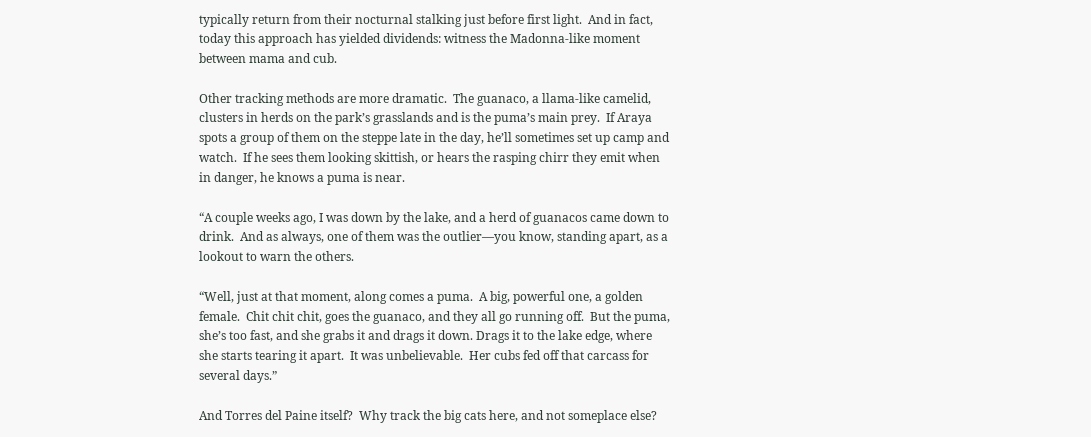typically return from their nocturnal stalking just before first light.  And in fact, today this approach has yielded dividends: witness the Madonna-like moment between mama and cub.

Other tracking methods are more dramatic.  The guanaco, a llama-like camelid, clusters in herds on the park’s grasslands and is the puma’s main prey.  If Araya spots a group of them on the steppe late in the day, he’ll sometimes set up camp and watch.  If he sees them looking skittish, or hears the rasping chirr they emit when in danger, he knows a puma is near.

“A couple weeks ago, I was down by the lake, and a herd of guanacos came down to drink.  And as always, one of them was the outlier—you know, standing apart, as a lookout to warn the others.

“Well, just at that moment, along comes a puma.  A big, powerful one, a golden female.  Chit chit chit, goes the guanaco, and they all go running off.  But the puma, she’s too fast, and she grabs it and drags it down. Drags it to the lake edge, where she starts tearing it apart.  It was unbelievable.  Her cubs fed off that carcass for several days.”

And Torres del Paine itself?  Why track the big cats here, and not someplace else?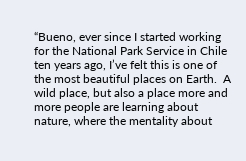“Bueno, ever since I started working for the National Park Service in Chile ten years ago, I’ve felt this is one of the most beautiful places on Earth.  A wild place, but also a place more and more people are learning about nature, where the mentality about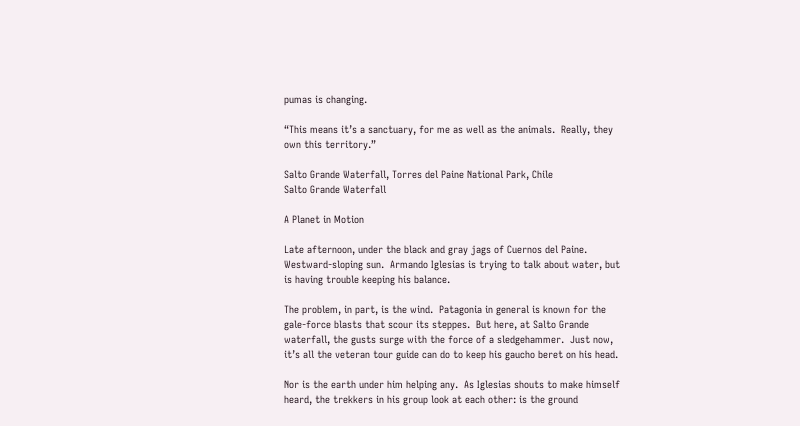pumas is changing.

“This means it’s a sanctuary, for me as well as the animals.  Really, they own this territory.”

Salto Grande Waterfall, Torres del Paine National Park, Chile
Salto Grande Waterfall

A Planet in Motion

Late afternoon, under the black and gray jags of Cuernos del Paine.  Westward-sloping sun.  Armando Iglesias is trying to talk about water, but is having trouble keeping his balance.

The problem, in part, is the wind.  Patagonia in general is known for the gale-force blasts that scour its steppes.  But here, at Salto Grande waterfall, the gusts surge with the force of a sledgehammer.  Just now, it’s all the veteran tour guide can do to keep his gaucho beret on his head.

Nor is the earth under him helping any.  As Iglesias shouts to make himself heard, the trekkers in his group look at each other: is the ground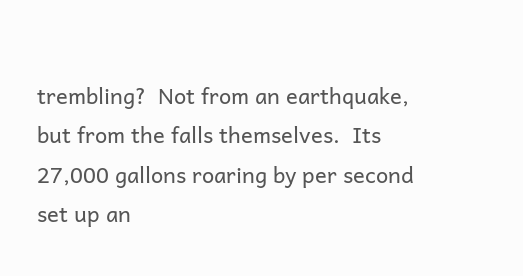trembling?  Not from an earthquake, but from the falls themselves.  Its 27,000 gallons roaring by per second set up an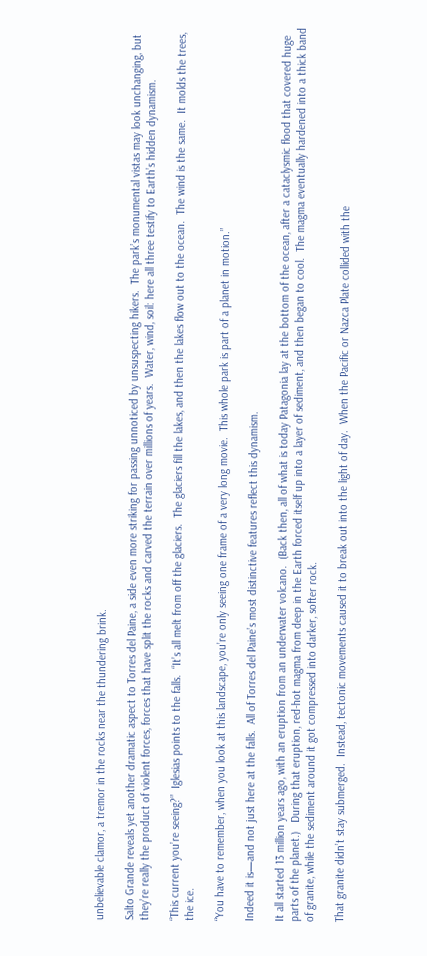unbelievable clamor, a tremor in the rocks near the thundering brink.

Salto Grande reveals yet another dramatic aspect to Torres del Paine, a side even more striking for passing unnoticed by unsuspecting hikers.  The park’s monumental vistas may look unchanging, but they’re really the product of violent forces, forces that have split the rocks and carved the terrain over millions of years.  Water, wind, soil: here all three testify to Earth’s hidden dynamism.

“This current you’re seeing?”  Iglesias points to the falls.  “It’s all melt from off the glaciers.  The glaciers fill the lakes, and then the lakes flow out to the ocean.  The wind is the same.  It molds the trees, the ice.

“You have to remember, when you look at this landscape, you’re only seeing one frame of a very long movie.  This whole park is part of a planet in motion.”

Indeed it is—and not just here at the falls.  All of Torres del Paine’s most distinctive features reflect this dynamism.

It all started 13 million years ago, with an eruption from an underwater volcano.  (Back then, all of what is today Patagonia lay at the bottom of the ocean, after a cataclysmic flood that covered huge parts of the planet.)   During that eruption, red-hot magma from deep in the Earth forced itself up into a layer of sediment, and then began to cool.  The magma eventually hardened into a thick band of granite, while the sediment around it got compressed into darker, softer rock.

That granite didn’t stay submerged.  Instead, tectonic movements caused it to break out into the light of day.  When the Pacific or Nazca Plate collided with the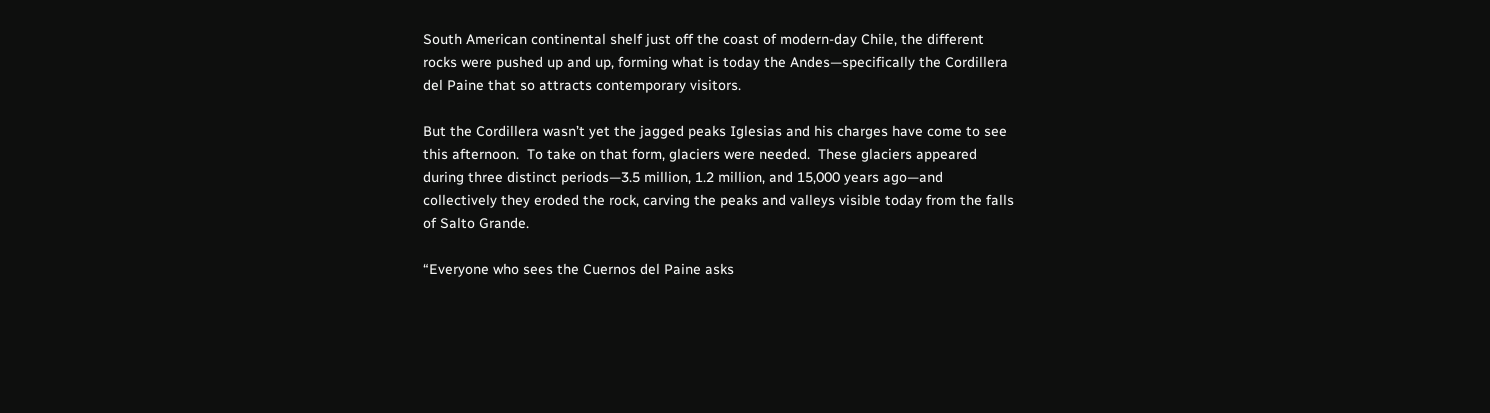South American continental shelf just off the coast of modern-day Chile, the different rocks were pushed up and up, forming what is today the Andes—specifically the Cordillera del Paine that so attracts contemporary visitors.

But the Cordillera wasn’t yet the jagged peaks Iglesias and his charges have come to see this afternoon.  To take on that form, glaciers were needed.  These glaciers appeared during three distinct periods—3.5 million, 1.2 million, and 15,000 years ago—and collectively they eroded the rock, carving the peaks and valleys visible today from the falls of Salto Grande.

“Everyone who sees the Cuernos del Paine asks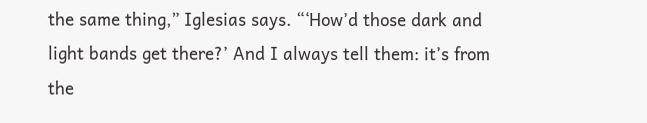the same thing,” Iglesias says. “‘How’d those dark and light bands get there?’ And I always tell them: it’s from the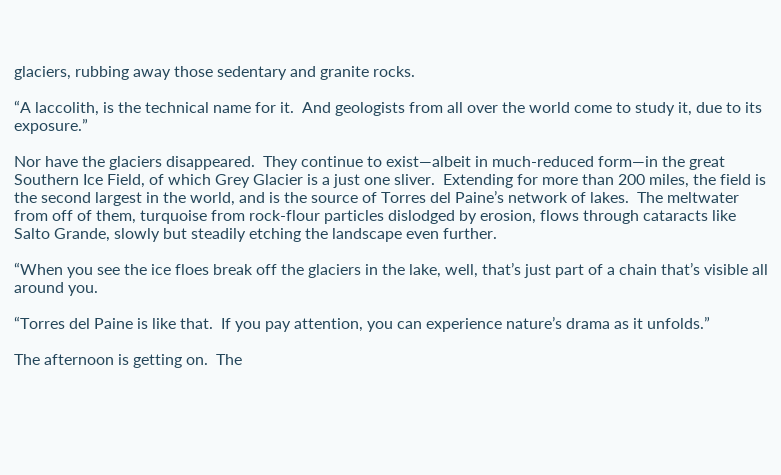glaciers, rubbing away those sedentary and granite rocks.

“A laccolith, is the technical name for it.  And geologists from all over the world come to study it, due to its exposure.”

Nor have the glaciers disappeared.  They continue to exist—albeit in much-reduced form—in the great Southern Ice Field, of which Grey Glacier is a just one sliver.  Extending for more than 200 miles, the field is the second largest in the world, and is the source of Torres del Paine’s network of lakes.  The meltwater from off of them, turquoise from rock-flour particles dislodged by erosion, flows through cataracts like Salto Grande, slowly but steadily etching the landscape even further.

“When you see the ice floes break off the glaciers in the lake, well, that’s just part of a chain that’s visible all around you.

“Torres del Paine is like that.  If you pay attention, you can experience nature’s drama as it unfolds.”

The afternoon is getting on.  The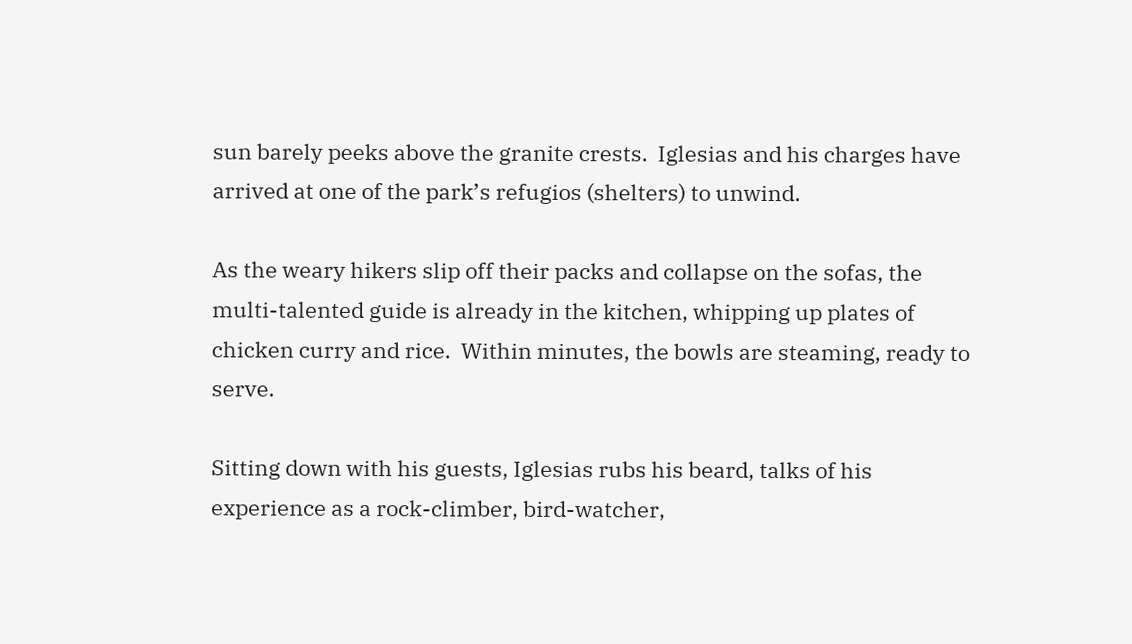sun barely peeks above the granite crests.  Iglesias and his charges have arrived at one of the park’s refugios (shelters) to unwind.

As the weary hikers slip off their packs and collapse on the sofas, the multi-talented guide is already in the kitchen, whipping up plates of chicken curry and rice.  Within minutes, the bowls are steaming, ready to serve.

Sitting down with his guests, Iglesias rubs his beard, talks of his experience as a rock-climber, bird-watcher,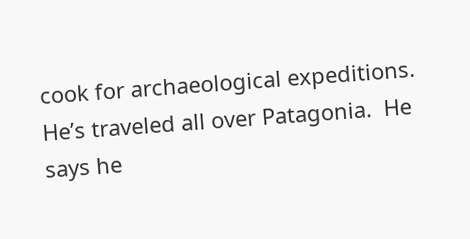cook for archaeological expeditions.  He’s traveled all over Patagonia.  He says he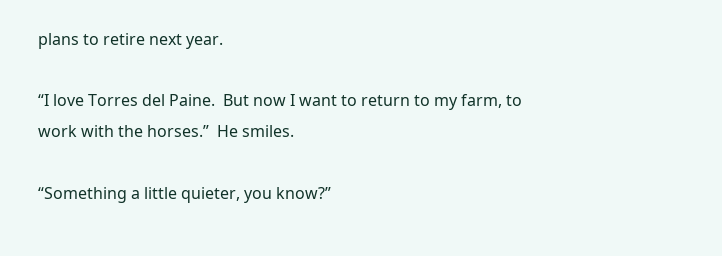plans to retire next year.

“I love Torres del Paine.  But now I want to return to my farm, to work with the horses.”  He smiles.

“Something a little quieter, you know?”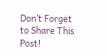Don’t Forget to Share This Post!